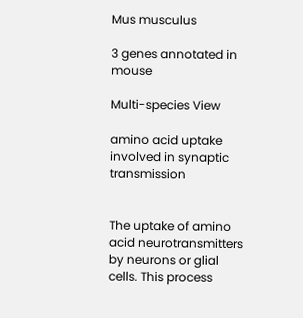Mus musculus

3 genes annotated in mouse

Multi-species View

amino acid uptake involved in synaptic transmission


The uptake of amino acid neurotransmitters by neurons or glial cells. This process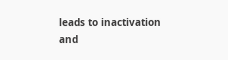leads to inactivation and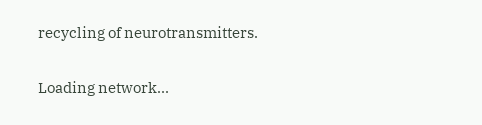recycling of neurotransmitters.

Loading network...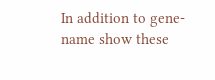In addition to gene-name show these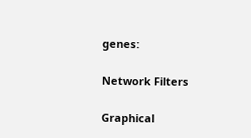genes:

Network Filters

Graphical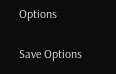Options

Save Options